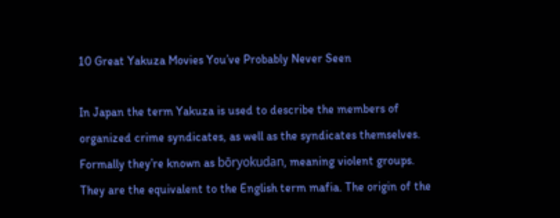10 Great Yakuza Movies You’ve Probably Never Seen

In Japan the term Yakuza is used to describe the members of organized crime syndicates, as well as the syndicates themselves. Formally they’re known as bōryokudan, meaning violent groups. They are the equivalent to the English term mafia. The origin of the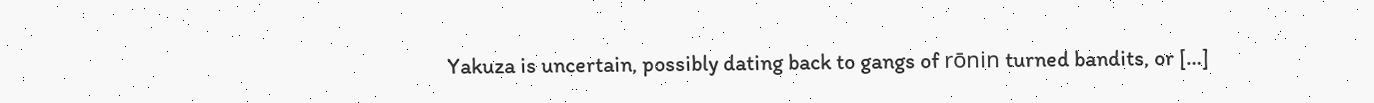Yakuza is uncertain, possibly dating back to gangs of rōnin turned bandits, or […]